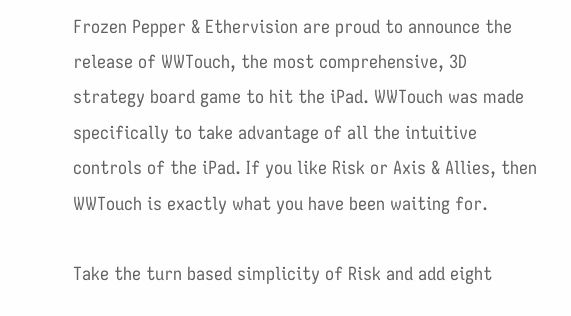Frozen Pepper & Ethervision are proud to announce the release of WWTouch, the most comprehensive, 3D strategy board game to hit the iPad. WWTouch was made specifically to take advantage of all the intuitive controls of the iPad. If you like Risk or Axis & Allies, then WWTouch is exactly what you have been waiting for.

Take the turn based simplicity of Risk and add eight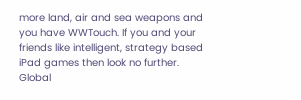more land, air and sea weapons and you have WWTouch. If you and your friends like intelligent, strategy based iPad games then look no further. Global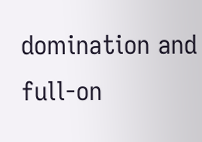domination and full-on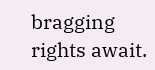bragging rights await.